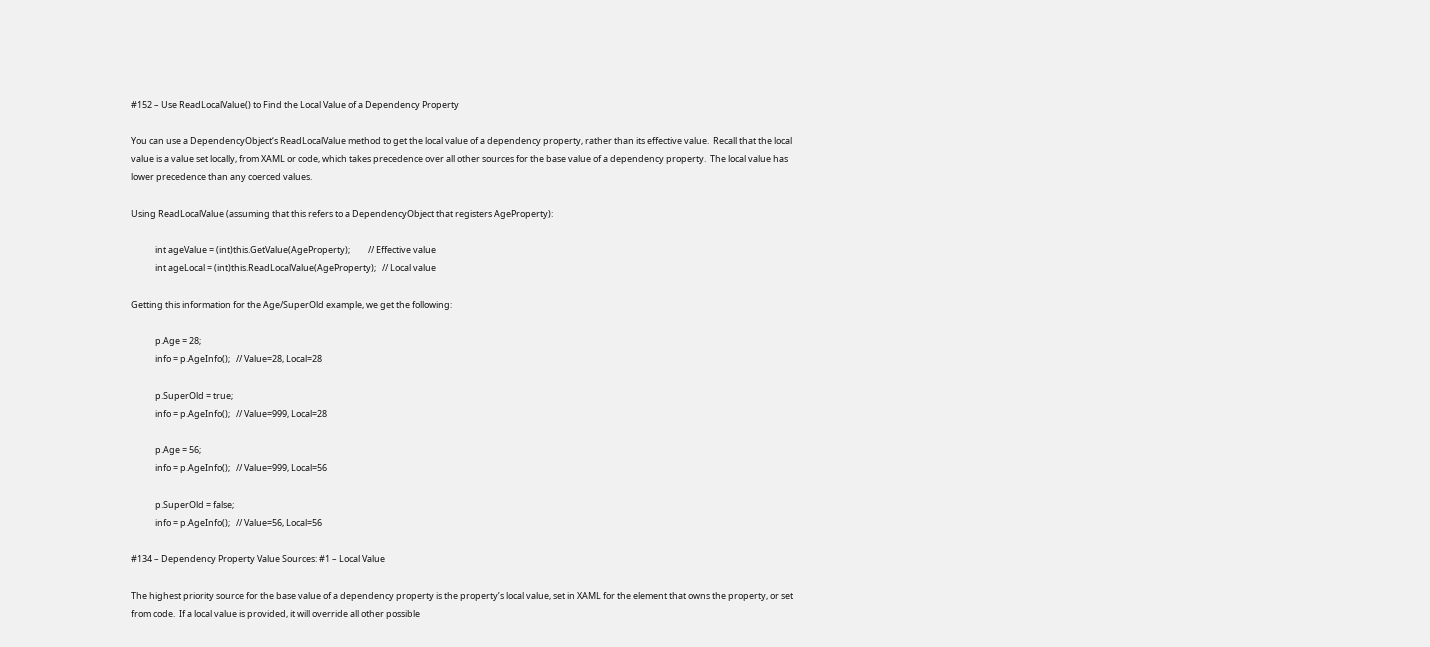#152 – Use ReadLocalValue() to Find the Local Value of a Dependency Property

You can use a DependencyObject‘s ReadLocalValue method to get the local value of a dependency property, rather than its effective value.  Recall that the local value is a value set locally, from XAML or code, which takes precedence over all other sources for the base value of a dependency property.  The local value has lower precedence than any coerced values.

Using ReadLocalValue (assuming that this refers to a DependencyObject that registers AgeProperty):

            int ageValue = (int)this.GetValue(AgeProperty);         // Effective value
            int ageLocal = (int)this.ReadLocalValue(AgeProperty);   // Local value

Getting this information for the Age/SuperOld example, we get the following:

            p.Age = 28;
            info = p.AgeInfo();   // Value=28, Local=28

            p.SuperOld = true;
            info = p.AgeInfo();   // Value=999, Local=28

            p.Age = 56;
            info = p.AgeInfo();   // Value=999, Local=56

            p.SuperOld = false;
            info = p.AgeInfo();   // Value=56, Local=56

#134 – Dependency Property Value Sources: #1 – Local Value

The highest priority source for the base value of a dependency property is the property’s local value, set in XAML for the element that owns the property, or set from code.  If a local value is provided, it will override all other possible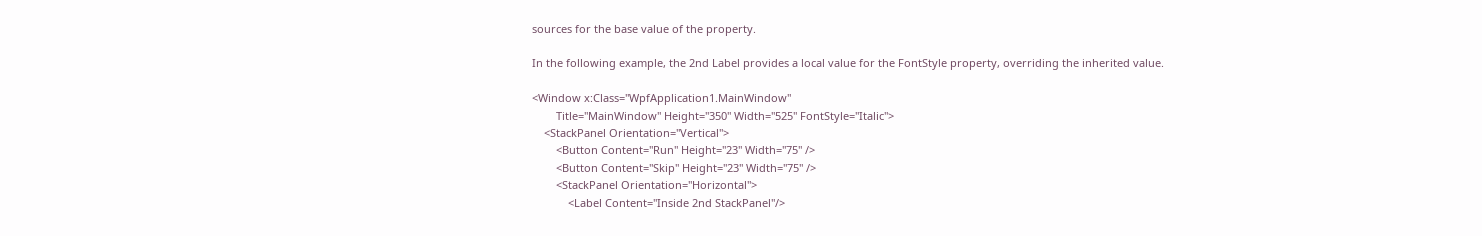sources for the base value of the property.

In the following example, the 2nd Label provides a local value for the FontStyle property, overriding the inherited value.

<Window x:Class="WpfApplication1.MainWindow"
        Title="MainWindow" Height="350" Width="525" FontStyle="Italic">
    <StackPanel Orientation="Vertical">
        <Button Content="Run" Height="23" Width="75" />
        <Button Content="Skip" Height="23" Width="75" />
        <StackPanel Orientation="Horizontal">
            <Label Content="Inside 2nd StackPanel"/>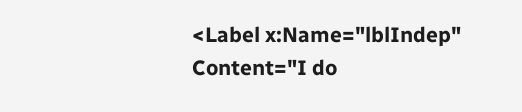<Label x:Name="lblIndep" Content="I do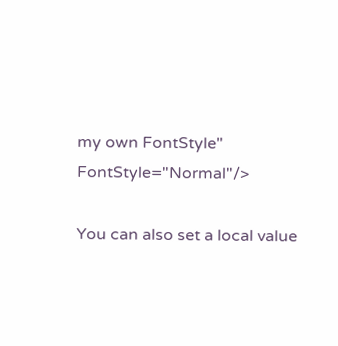my own FontStyle" FontStyle="Normal"/>

You can also set a local value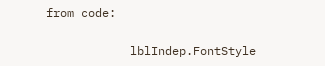from code:

            lblIndep.FontStyle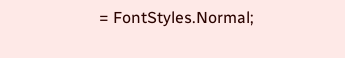= FontStyles.Normal;